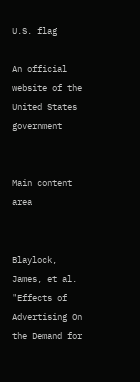U.S. flag

An official website of the United States government


Main content area


Blaylock, James, et al. "Effects of Advertising On the Demand for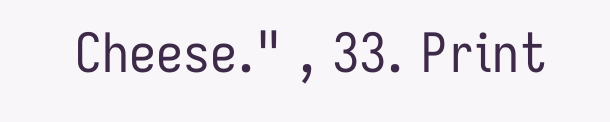Cheese." , 33. Print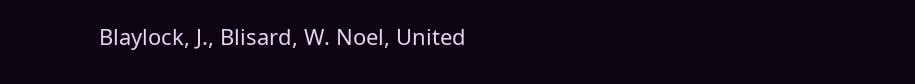Blaylock, J., Blisard, W. Noel, United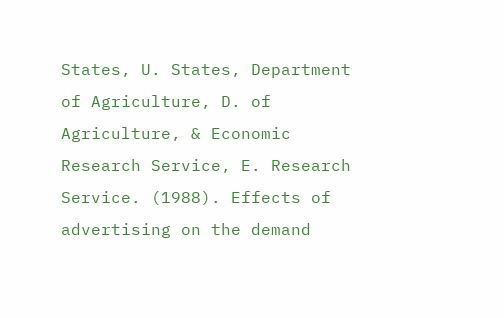States, U. States, Department of Agriculture, D. of Agriculture, & Economic Research Service, E. Research Service. (1988). Effects of advertising on the demand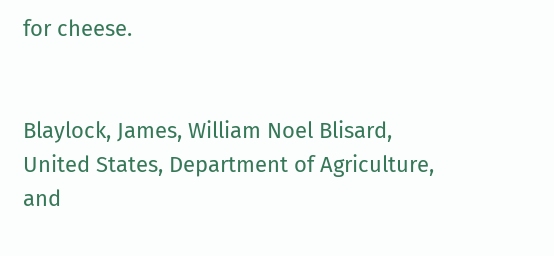for cheese.


Blaylock, James, William Noel Blisard, United States, Department of Agriculture, and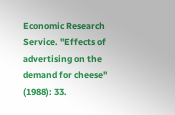Economic Research Service. "Effects of advertising on the demand for cheese" (1988): 33.